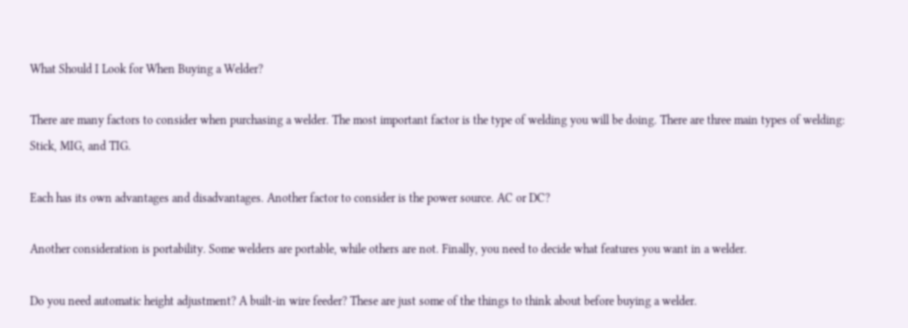What Should I Look for When Buying a Welder?

There are many factors to consider when purchasing a welder. The most important factor is the type of welding you will be doing. There are three main types of welding: Stick, MIG, and TIG.

Each has its own advantages and disadvantages. Another factor to consider is the power source. AC or DC?

Another consideration is portability. Some welders are portable, while others are not. Finally, you need to decide what features you want in a welder.

Do you need automatic height adjustment? A built-in wire feeder? These are just some of the things to think about before buying a welder.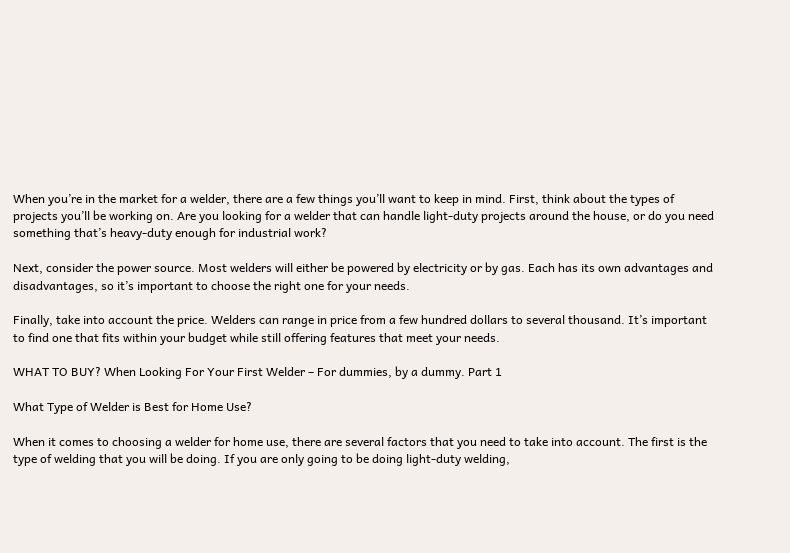When you’re in the market for a welder, there are a few things you’ll want to keep in mind. First, think about the types of projects you’ll be working on. Are you looking for a welder that can handle light-duty projects around the house, or do you need something that’s heavy-duty enough for industrial work?

Next, consider the power source. Most welders will either be powered by electricity or by gas. Each has its own advantages and disadvantages, so it’s important to choose the right one for your needs.

Finally, take into account the price. Welders can range in price from a few hundred dollars to several thousand. It’s important to find one that fits within your budget while still offering features that meet your needs.

WHAT TO BUY? When Looking For Your First Welder – For dummies, by a dummy. Part 1

What Type of Welder is Best for Home Use?

When it comes to choosing a welder for home use, there are several factors that you need to take into account. The first is the type of welding that you will be doing. If you are only going to be doing light-duty welding,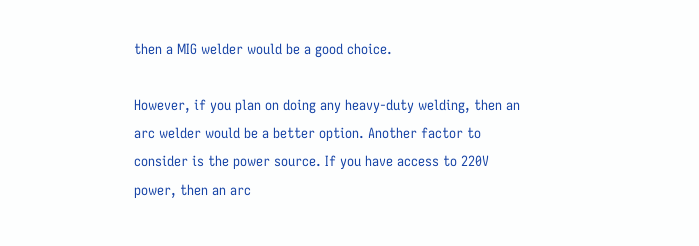then a MIG welder would be a good choice.

However, if you plan on doing any heavy-duty welding, then an arc welder would be a better option. Another factor to consider is the power source. If you have access to 220V power, then an arc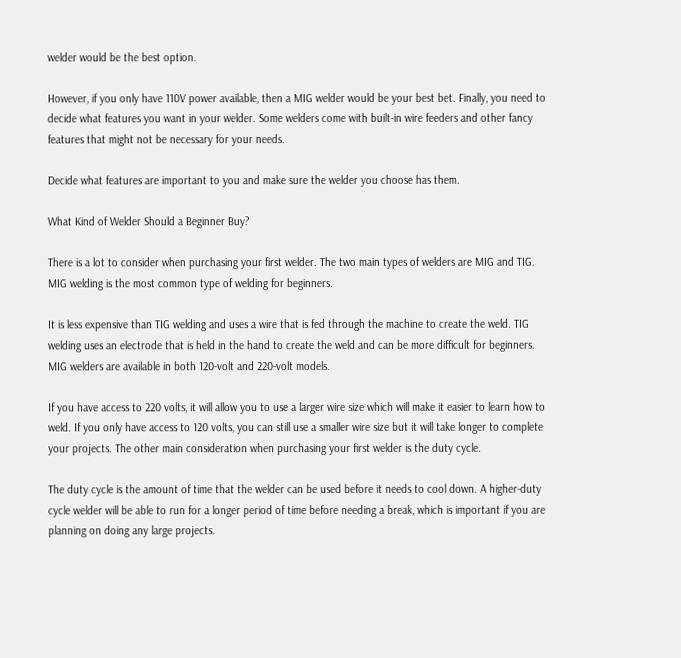welder would be the best option.

However, if you only have 110V power available, then a MIG welder would be your best bet. Finally, you need to decide what features you want in your welder. Some welders come with built-in wire feeders and other fancy features that might not be necessary for your needs.

Decide what features are important to you and make sure the welder you choose has them.

What Kind of Welder Should a Beginner Buy?

There is a lot to consider when purchasing your first welder. The two main types of welders are MIG and TIG. MIG welding is the most common type of welding for beginners.

It is less expensive than TIG welding and uses a wire that is fed through the machine to create the weld. TIG welding uses an electrode that is held in the hand to create the weld and can be more difficult for beginners. MIG welders are available in both 120-volt and 220-volt models.

If you have access to 220 volts, it will allow you to use a larger wire size which will make it easier to learn how to weld. If you only have access to 120 volts, you can still use a smaller wire size but it will take longer to complete your projects. The other main consideration when purchasing your first welder is the duty cycle.

The duty cycle is the amount of time that the welder can be used before it needs to cool down. A higher-duty cycle welder will be able to run for a longer period of time before needing a break, which is important if you are planning on doing any large projects.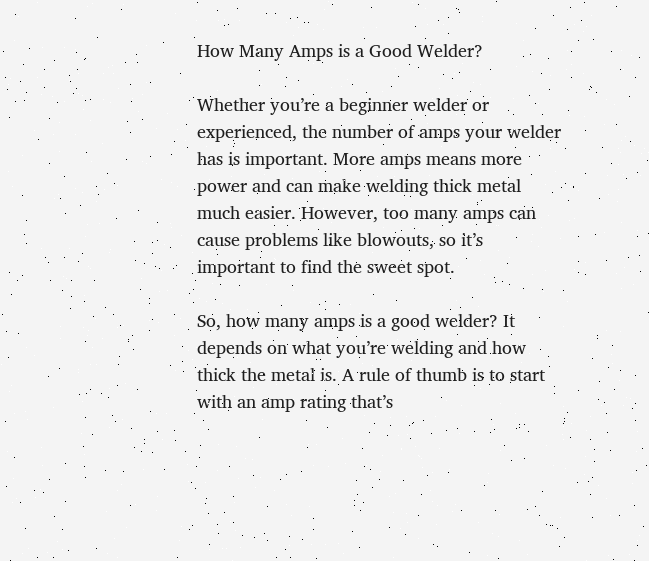How Many Amps is a Good Welder?

Whether you’re a beginner welder or experienced, the number of amps your welder has is important. More amps means more power and can make welding thick metal much easier. However, too many amps can cause problems like blowouts, so it’s important to find the sweet spot.

So, how many amps is a good welder? It depends on what you’re welding and how thick the metal is. A rule of thumb is to start with an amp rating that’s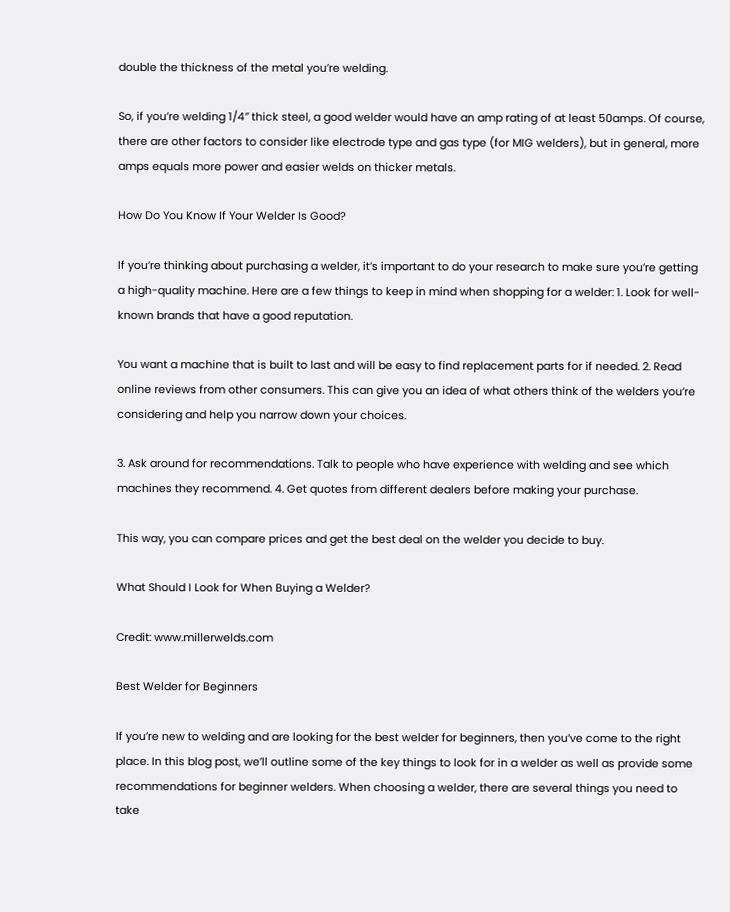double the thickness of the metal you’re welding.

So, if you’re welding 1/4″ thick steel, a good welder would have an amp rating of at least 50amps. Of course, there are other factors to consider like electrode type and gas type (for MIG welders), but in general, more amps equals more power and easier welds on thicker metals.

How Do You Know If Your Welder Is Good?

If you’re thinking about purchasing a welder, it’s important to do your research to make sure you’re getting a high-quality machine. Here are a few things to keep in mind when shopping for a welder: 1. Look for well-known brands that have a good reputation.

You want a machine that is built to last and will be easy to find replacement parts for if needed. 2. Read online reviews from other consumers. This can give you an idea of what others think of the welders you’re considering and help you narrow down your choices.

3. Ask around for recommendations. Talk to people who have experience with welding and see which machines they recommend. 4. Get quotes from different dealers before making your purchase.

This way, you can compare prices and get the best deal on the welder you decide to buy.

What Should I Look for When Buying a Welder?

Credit: www.millerwelds.com

Best Welder for Beginners

If you’re new to welding and are looking for the best welder for beginners, then you’ve come to the right place. In this blog post, we’ll outline some of the key things to look for in a welder as well as provide some recommendations for beginner welders. When choosing a welder, there are several things you need to take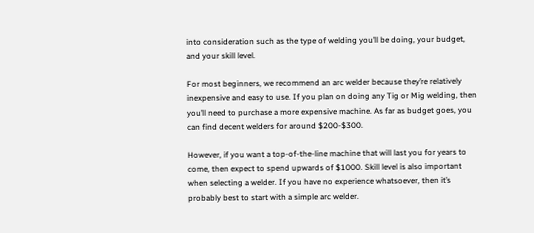into consideration such as the type of welding you’ll be doing, your budget, and your skill level.

For most beginners, we recommend an arc welder because they’re relatively inexpensive and easy to use. If you plan on doing any Tig or Mig welding, then you’ll need to purchase a more expensive machine. As far as budget goes, you can find decent welders for around $200-$300.

However, if you want a top-of-the-line machine that will last you for years to come, then expect to spend upwards of $1000. Skill level is also important when selecting a welder. If you have no experience whatsoever, then it’s probably best to start with a simple arc welder.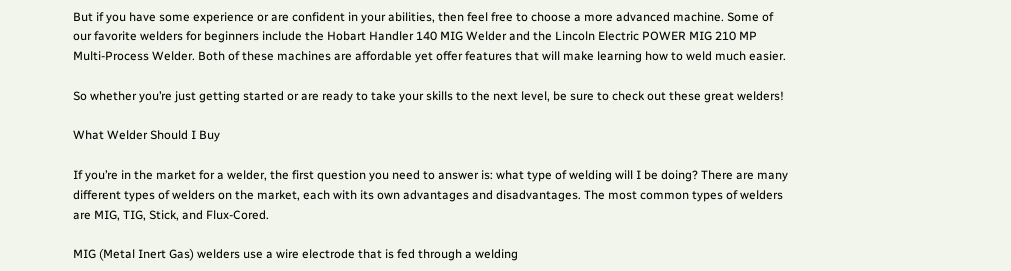But if you have some experience or are confident in your abilities, then feel free to choose a more advanced machine. Some of our favorite welders for beginners include the Hobart Handler 140 MIG Welder and the Lincoln Electric POWER MIG 210 MP Multi-Process Welder. Both of these machines are affordable yet offer features that will make learning how to weld much easier.

So whether you’re just getting started or are ready to take your skills to the next level, be sure to check out these great welders!

What Welder Should I Buy

If you’re in the market for a welder, the first question you need to answer is: what type of welding will I be doing? There are many different types of welders on the market, each with its own advantages and disadvantages. The most common types of welders are MIG, TIG, Stick, and Flux-Cored.

MIG (Metal Inert Gas) welders use a wire electrode that is fed through a welding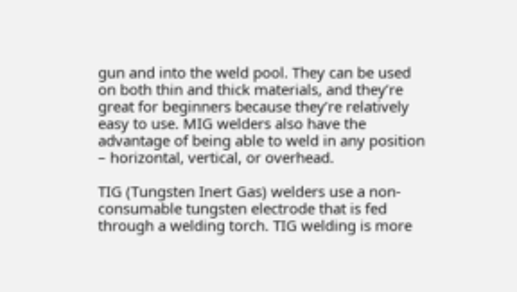gun and into the weld pool. They can be used on both thin and thick materials, and they’re great for beginners because they’re relatively easy to use. MIG welders also have the advantage of being able to weld in any position – horizontal, vertical, or overhead.

TIG (Tungsten Inert Gas) welders use a non-consumable tungsten electrode that is fed through a welding torch. TIG welding is more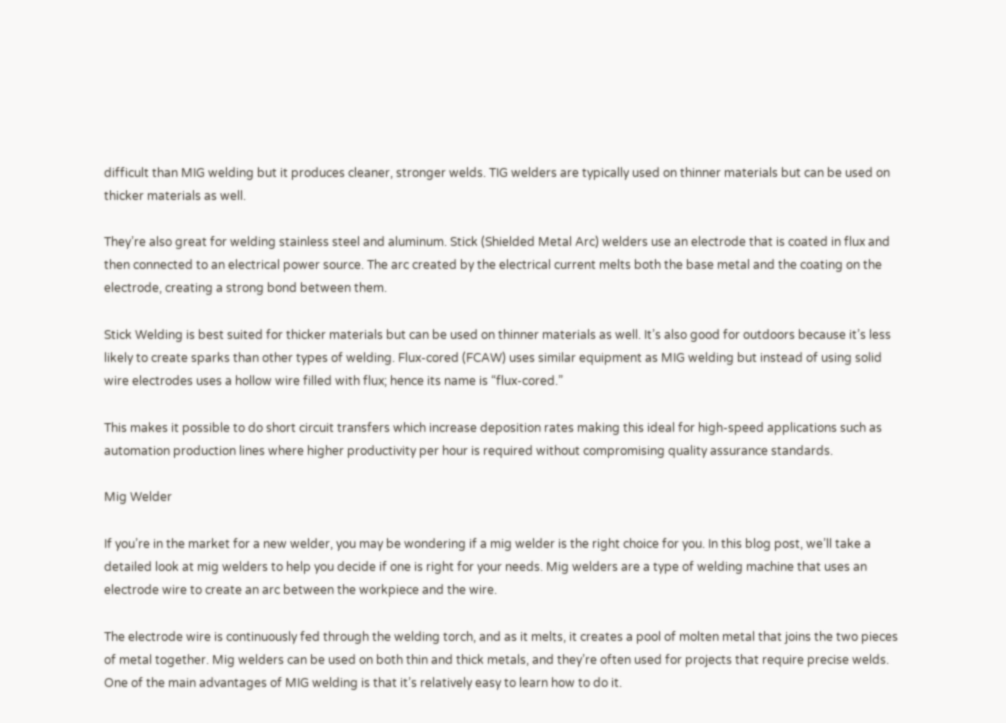difficult than MIG welding but it produces cleaner, stronger welds. TIG welders are typically used on thinner materials but can be used on thicker materials as well.

They’re also great for welding stainless steel and aluminum. Stick (Shielded Metal Arc) welders use an electrode that is coated in flux and then connected to an electrical power source. The arc created by the electrical current melts both the base metal and the coating on the electrode, creating a strong bond between them.

Stick Welding is best suited for thicker materials but can be used on thinner materials as well. It’s also good for outdoors because it’s less likely to create sparks than other types of welding. Flux-cored (FCAW) uses similar equipment as MIG welding but instead of using solid wire electrodes uses a hollow wire filled with flux; hence its name is “flux-cored.”

This makes it possible to do short circuit transfers which increase deposition rates making this ideal for high-speed applications such as automation production lines where higher productivity per hour is required without compromising quality assurance standards.

Mig Welder

If you’re in the market for a new welder, you may be wondering if a mig welder is the right choice for you. In this blog post, we’ll take a detailed look at mig welders to help you decide if one is right for your needs. Mig welders are a type of welding machine that uses an electrode wire to create an arc between the workpiece and the wire.

The electrode wire is continuously fed through the welding torch, and as it melts, it creates a pool of molten metal that joins the two pieces of metal together. Mig welders can be used on both thin and thick metals, and they’re often used for projects that require precise welds. One of the main advantages of MIG welding is that it’s relatively easy to learn how to do it.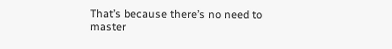That’s because there’s no need to master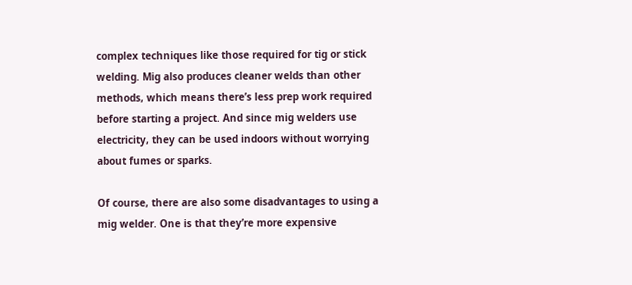complex techniques like those required for tig or stick welding. Mig also produces cleaner welds than other methods, which means there’s less prep work required before starting a project. And since mig welders use electricity, they can be used indoors without worrying about fumes or sparks.

Of course, there are also some disadvantages to using a mig welder. One is that they’re more expensive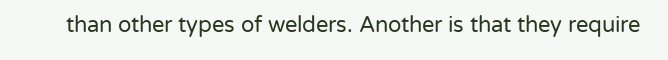than other types of welders. Another is that they require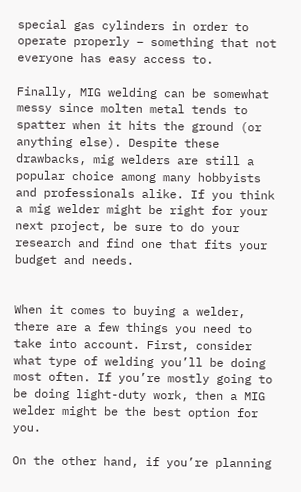special gas cylinders in order to operate properly – something that not everyone has easy access to.

Finally, MIG welding can be somewhat messy since molten metal tends to spatter when it hits the ground (or anything else). Despite these drawbacks, mig welders are still a popular choice among many hobbyists and professionals alike. If you think a mig welder might be right for your next project, be sure to do your research and find one that fits your budget and needs.


When it comes to buying a welder, there are a few things you need to take into account. First, consider what type of welding you’ll be doing most often. If you’re mostly going to be doing light-duty work, then a MIG welder might be the best option for you.

On the other hand, if you’re planning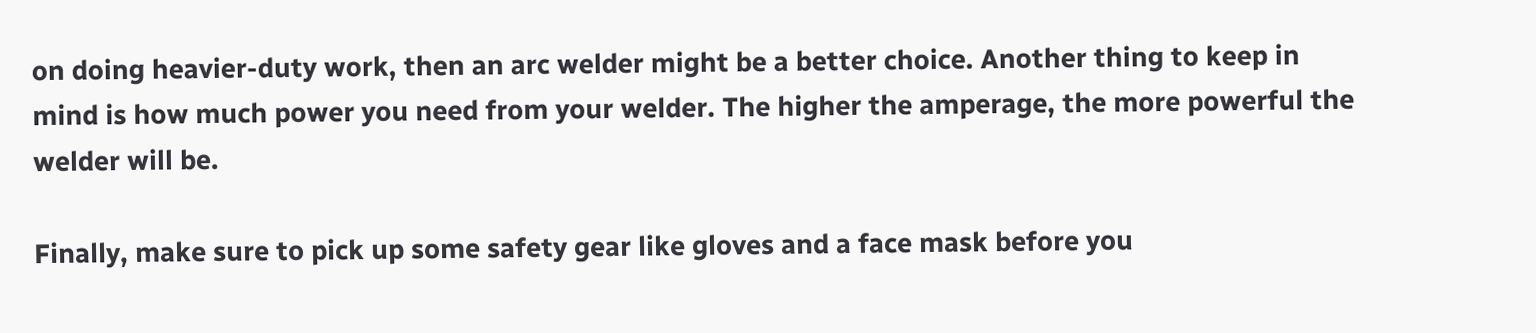on doing heavier-duty work, then an arc welder might be a better choice. Another thing to keep in mind is how much power you need from your welder. The higher the amperage, the more powerful the welder will be.

Finally, make sure to pick up some safety gear like gloves and a face mask before you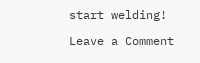start welding!

Leave a Comment